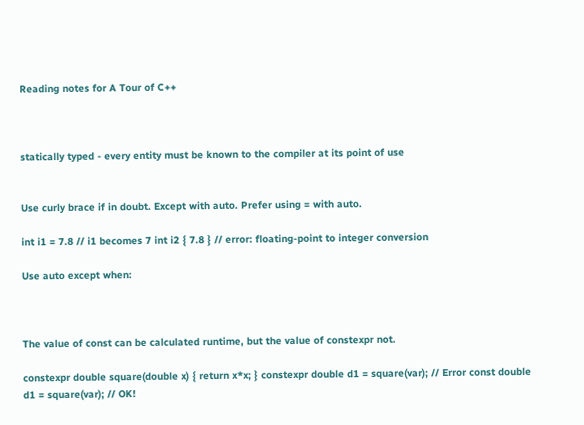Reading notes for A Tour of C++



statically typed - every entity must be known to the compiler at its point of use


Use curly brace if in doubt. Except with auto. Prefer using = with auto.

int i1 = 7.8 // i1 becomes 7 int i2 { 7.8 } // error: floating-point to integer conversion

Use auto except when:



The value of const can be calculated runtime, but the value of constexpr not.

constexpr double square(double x) { return x*x; } constexpr double d1 = square(var); // Error const double d1 = square(var); // OK!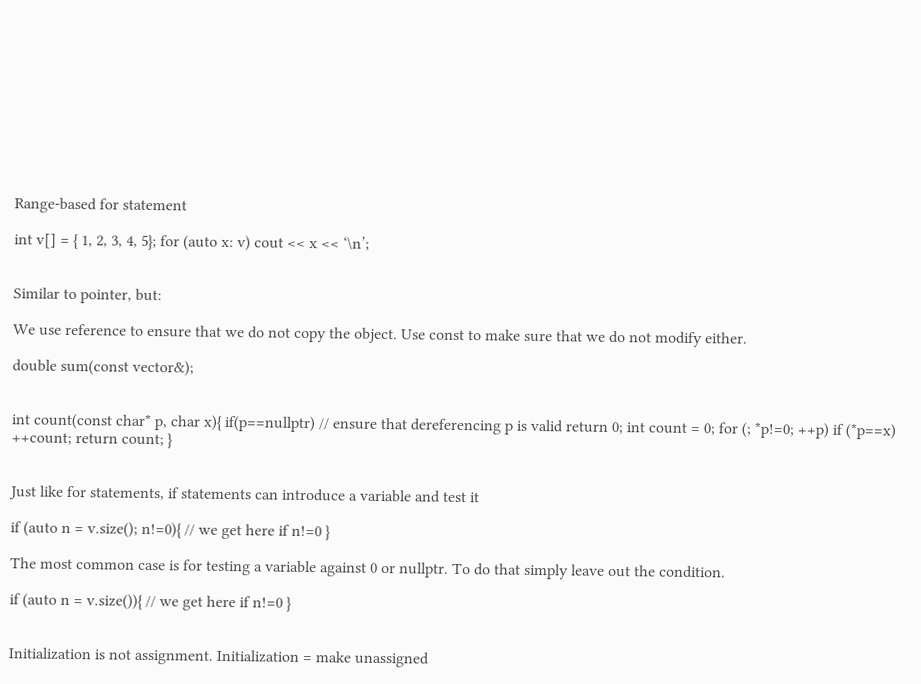Range-based for statement

int v[] = { 1, 2, 3, 4, 5}; for (auto x: v) cout << x << ‘\n’;


Similar to pointer, but:

We use reference to ensure that we do not copy the object. Use const to make sure that we do not modify either.

double sum(const vector&);


int count(const char* p, char x){ if(p==nullptr) // ensure that dereferencing p is valid return 0; int count = 0; for (; *p!=0; ++p) if (*p==x) ++count; return count; }


Just like for statements, if statements can introduce a variable and test it

if (auto n = v.size(); n!=0){ // we get here if n!=0 }

The most common case is for testing a variable against 0 or nullptr. To do that simply leave out the condition.

if (auto n = v.size()){ // we get here if n!=0 }


Initialization is not assignment. Initialization = make unassigned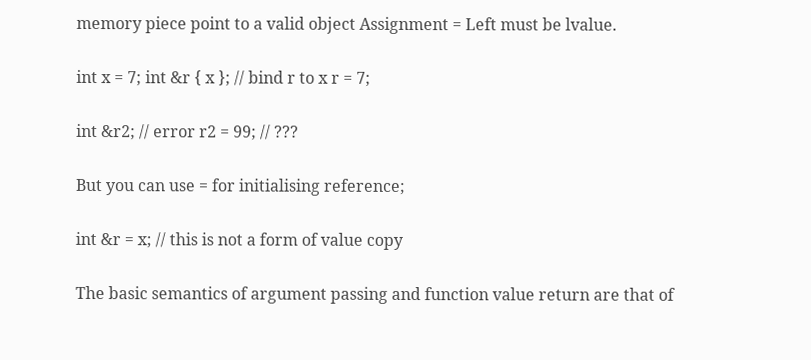memory piece point to a valid object Assignment = Left must be lvalue.

int x = 7; int &r { x }; // bind r to x r = 7;

int &r2; // error r2 = 99; // ???

But you can use = for initialising reference;

int &r = x; // this is not a form of value copy

The basic semantics of argument passing and function value return are that of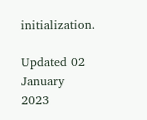initialization.

Updated 02 January 2023